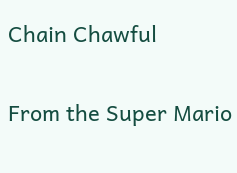Chain Chawful

From the Super Mario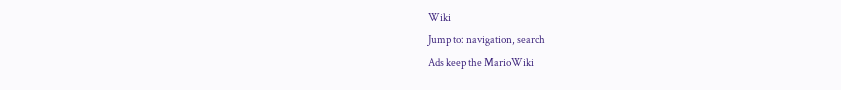Wiki
Jump to: navigation, search
Ads keep the MarioWiki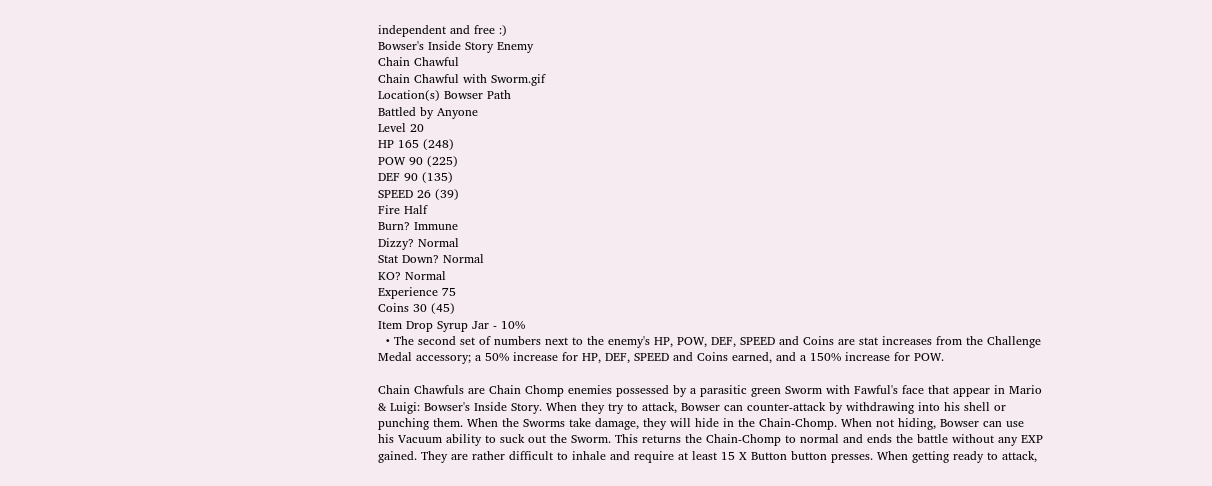independent and free :)
Bowser's Inside Story Enemy
Chain Chawful
Chain Chawful with Sworm.gif
Location(s) Bowser Path
Battled by Anyone
Level 20
HP 165 (248)
POW 90 (225)
DEF 90 (135)
SPEED 26 (39)
Fire Half
Burn? Immune
Dizzy? Normal
Stat Down? Normal
KO? Normal
Experience 75
Coins 30 (45)
Item Drop Syrup Jar - 10%
  • The second set of numbers next to the enemy's HP, POW, DEF, SPEED and Coins are stat increases from the Challenge Medal accessory; a 50% increase for HP, DEF, SPEED and Coins earned, and a 150% increase for POW.

Chain Chawfuls are Chain Chomp enemies possessed by a parasitic green Sworm with Fawful's face that appear in Mario & Luigi: Bowser's Inside Story. When they try to attack, Bowser can counter-attack by withdrawing into his shell or punching them. When the Sworms take damage, they will hide in the Chain-Chomp. When not hiding, Bowser can use his Vacuum ability to suck out the Sworm. This returns the Chain-Chomp to normal and ends the battle without any EXP gained. They are rather difficult to inhale and require at least 15 X Button button presses. When getting ready to attack,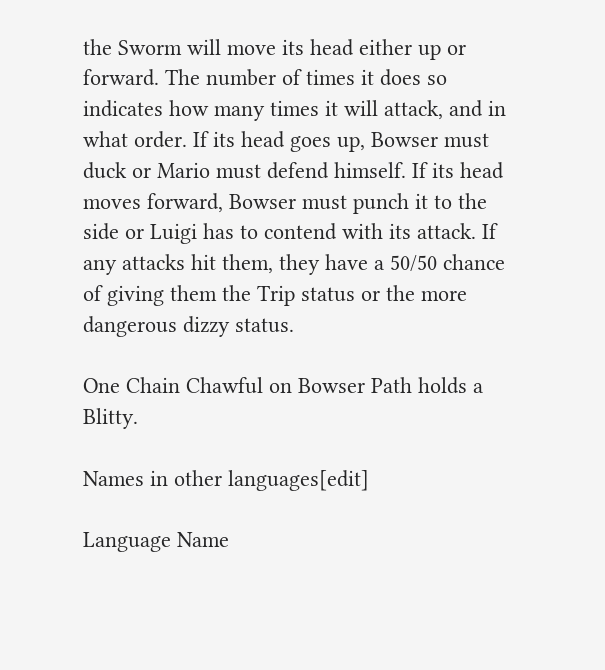the Sworm will move its head either up or forward. The number of times it does so indicates how many times it will attack, and in what order. If its head goes up, Bowser must duck or Mario must defend himself. If its head moves forward, Bowser must punch it to the side or Luigi has to contend with its attack. If any attacks hit them, they have a 50/50 chance of giving them the Trip status or the more dangerous dizzy status.

One Chain Chawful on Bowser Path holds a Blitty.

Names in other languages[edit]

Language Name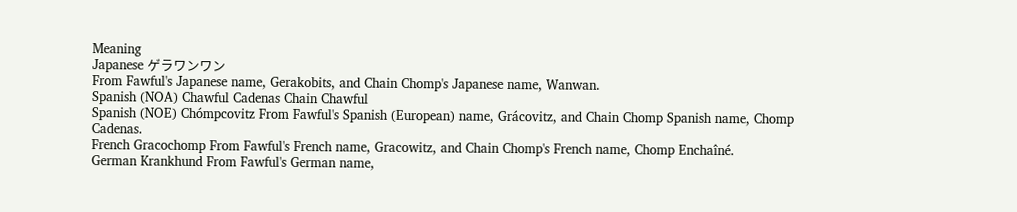Meaning
Japanese ゲラワンワン
From Fawful's Japanese name, Gerakobits, and Chain Chomp's Japanese name, Wanwan.
Spanish (NOA) Chawful Cadenas Chain Chawful
Spanish (NOE) Chómpcovitz From Fawful's Spanish (European) name, Grácovitz, and Chain Chomp Spanish name, Chomp Cadenas.
French Gracochomp From Fawful's French name, Gracowitz, and Chain Chomp's French name, Chomp Enchaîné.
German Krankhund From Fawful's German name,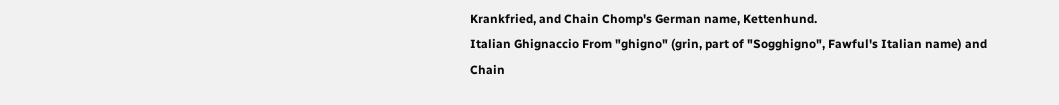Krankfried, and Chain Chomp's German name, Kettenhund.
Italian Ghignaccio From "ghigno" (grin, part of "Sogghigno", Fawful's Italian name) and Chain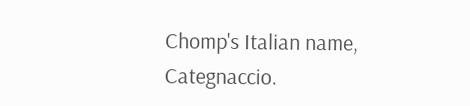Chomp's Italian name, Categnaccio.